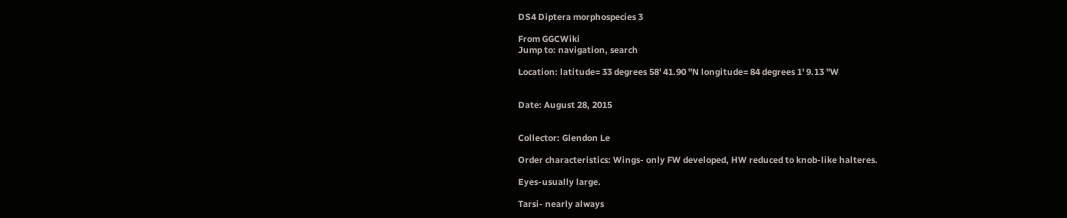DS4 Diptera morphospecies 3

From GGCWiki
Jump to: navigation, search

Location: latitude= 33 degrees 58' 41.90 "N longitude= 84 degrees 1' 9.13 "W


Date: August 28, 2015


Collector: Glendon Le

Order characteristics: Wings- only FW developed, HW reduced to knob-like halteres.

Eyes-usually large.

Tarsi- nearly always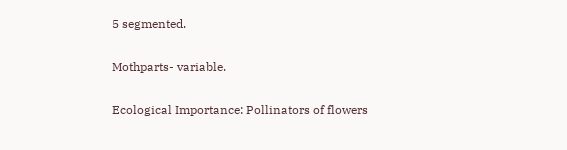5 segmented.

Mothparts- variable.

Ecological Importance: Pollinators of flowers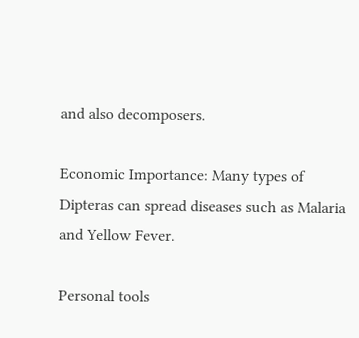and also decomposers.

Economic Importance: Many types of Dipteras can spread diseases such as Malaria and Yellow Fever.

Personal tools